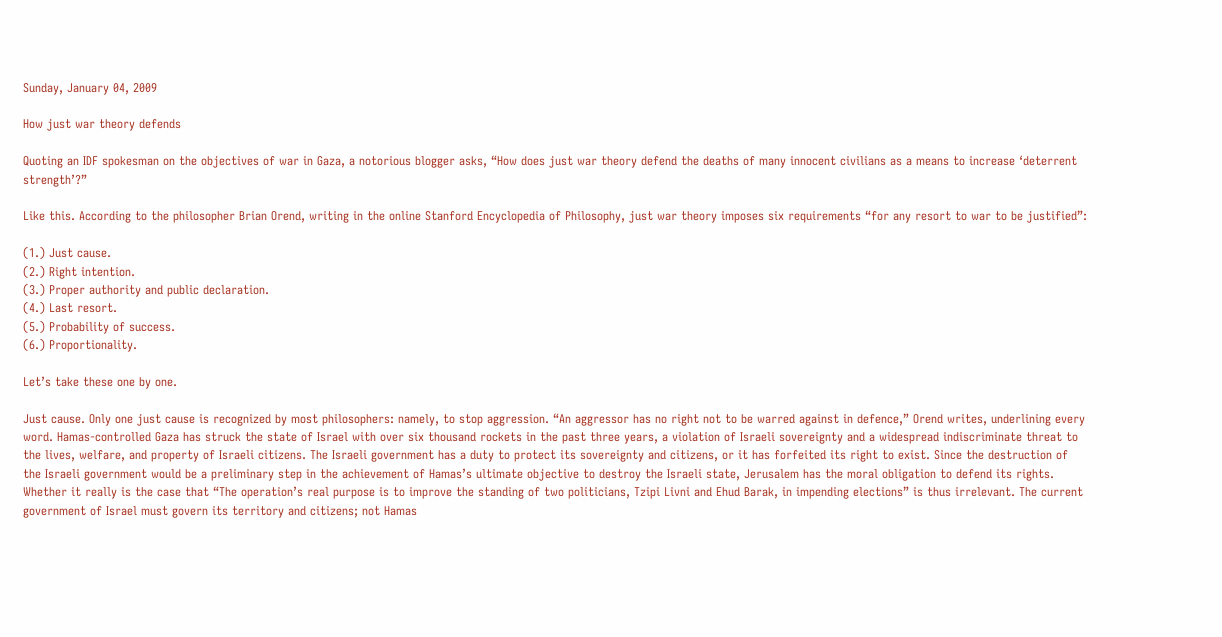Sunday, January 04, 2009

How just war theory defends

Quoting an IDF spokesman on the objectives of war in Gaza, a notorious blogger asks, “How does just war theory defend the deaths of many innocent civilians as a means to increase ‘deterrent strength’?”

Like this. According to the philosopher Brian Orend, writing in the online Stanford Encyclopedia of Philosophy, just war theory imposes six requirements “for any resort to war to be justified”:

(1.) Just cause.
(2.) Right intention.
(3.) Proper authority and public declaration.
(4.) Last resort.
(5.) Probability of success.
(6.) Proportionality.

Let’s take these one by one.

Just cause. Only one just cause is recognized by most philosophers: namely, to stop aggression. “An aggressor has no right not to be warred against in defence,” Orend writes, underlining every word. Hamas-controlled Gaza has struck the state of Israel with over six thousand rockets in the past three years, a violation of Israeli sovereignty and a widespread indiscriminate threat to the lives, welfare, and property of Israeli citizens. The Israeli government has a duty to protect its sovereignty and citizens, or it has forfeited its right to exist. Since the destruction of the Israeli government would be a preliminary step in the achievement of Hamas’s ultimate objective to destroy the Israeli state, Jerusalem has the moral obligation to defend its rights. Whether it really is the case that “The operation’s real purpose is to improve the standing of two politicians, Tzipi Livni and Ehud Barak, in impending elections” is thus irrelevant. The current government of Israel must govern its territory and citizens; not Hamas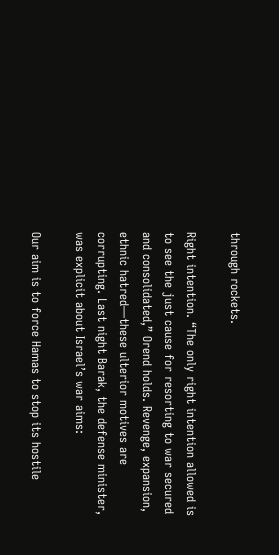through rockets.

Right intention. “The only right intention allowed is to see the just cause for resorting to war secured and consolidated,” Orend holds. Revenge, expansion, ethnic hatred—these ulterior motives are corrupting. Last night Barak, the defense minister, was explicit about Israel’s war aims:

Our aim is to force Hamas to stop its hostile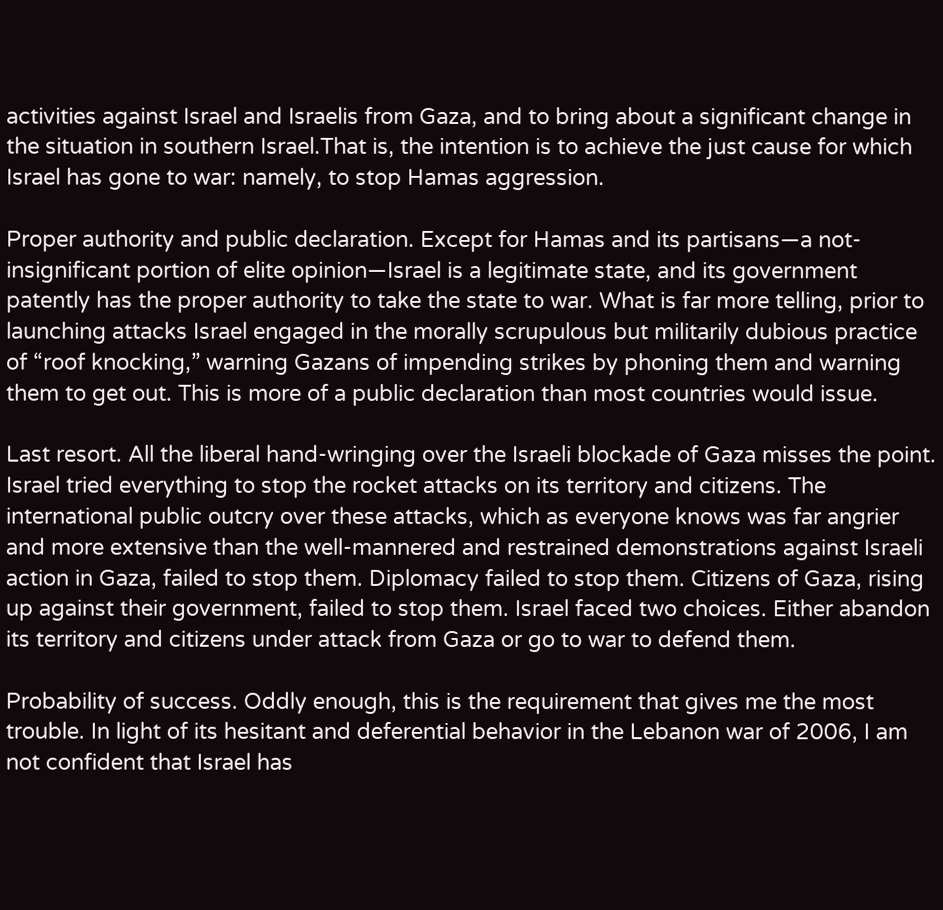activities against Israel and Israelis from Gaza, and to bring about a significant change in the situation in southern Israel.That is, the intention is to achieve the just cause for which Israel has gone to war: namely, to stop Hamas aggression.

Proper authority and public declaration. Except for Hamas and its partisans—a not-insignificant portion of elite opinion—Israel is a legitimate state, and its government patently has the proper authority to take the state to war. What is far more telling, prior to launching attacks Israel engaged in the morally scrupulous but militarily dubious practice of “roof knocking,” warning Gazans of impending strikes by phoning them and warning them to get out. This is more of a public declaration than most countries would issue.

Last resort. All the liberal hand-wringing over the Israeli blockade of Gaza misses the point. Israel tried everything to stop the rocket attacks on its territory and citizens. The international public outcry over these attacks, which as everyone knows was far angrier and more extensive than the well-mannered and restrained demonstrations against Israeli action in Gaza, failed to stop them. Diplomacy failed to stop them. Citizens of Gaza, rising up against their government, failed to stop them. Israel faced two choices. Either abandon its territory and citizens under attack from Gaza or go to war to defend them.

Probability of success. Oddly enough, this is the requirement that gives me the most trouble. In light of its hesitant and deferential behavior in the Lebanon war of 2006, I am not confident that Israel has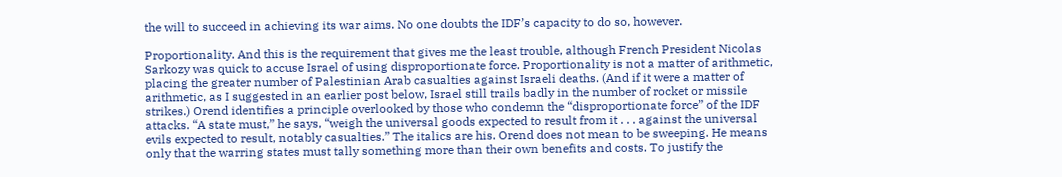the will to succeed in achieving its war aims. No one doubts the IDF’s capacity to do so, however.

Proportionality. And this is the requirement that gives me the least trouble, although French President Nicolas Sarkozy was quick to accuse Israel of using disproportionate force. Proportionality is not a matter of arithmetic, placing the greater number of Palestinian Arab casualties against Israeli deaths. (And if it were a matter of arithmetic, as I suggested in an earlier post below, Israel still trails badly in the number of rocket or missile strikes.) Orend identifies a principle overlooked by those who condemn the “disproportionate force” of the IDF attacks. “A state must,” he says, “weigh the universal goods expected to result from it . . . against the universal evils expected to result, notably casualties.” The italics are his. Orend does not mean to be sweeping. He means only that the warring states must tally something more than their own benefits and costs. To justify the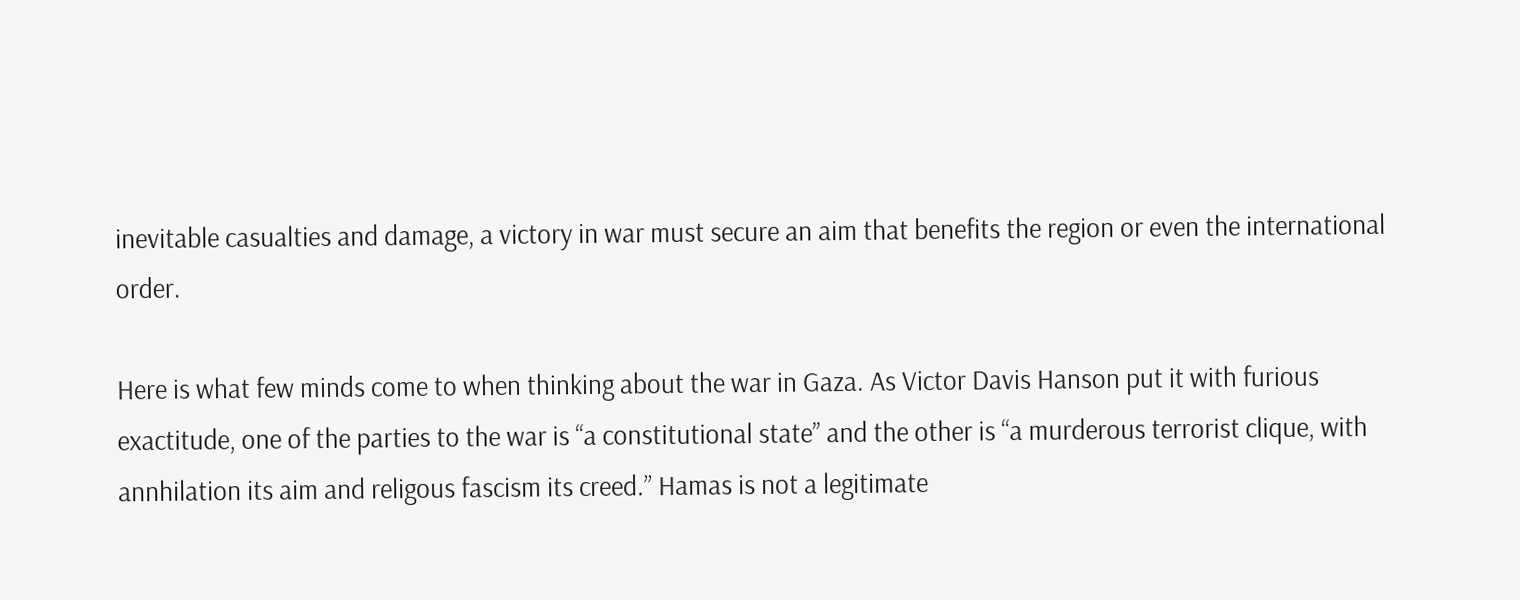inevitable casualties and damage, a victory in war must secure an aim that benefits the region or even the international order.

Here is what few minds come to when thinking about the war in Gaza. As Victor Davis Hanson put it with furious exactitude, one of the parties to the war is “a constitutional state” and the other is “a murderous terrorist clique, with annhilation its aim and religous fascism its creed.” Hamas is not a legitimate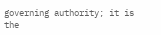governing authority; it is the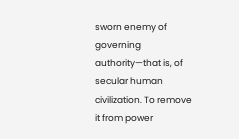sworn enemy of governing authority—that is, of secular human civilization. To remove it from power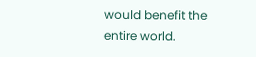would benefit the entire world.